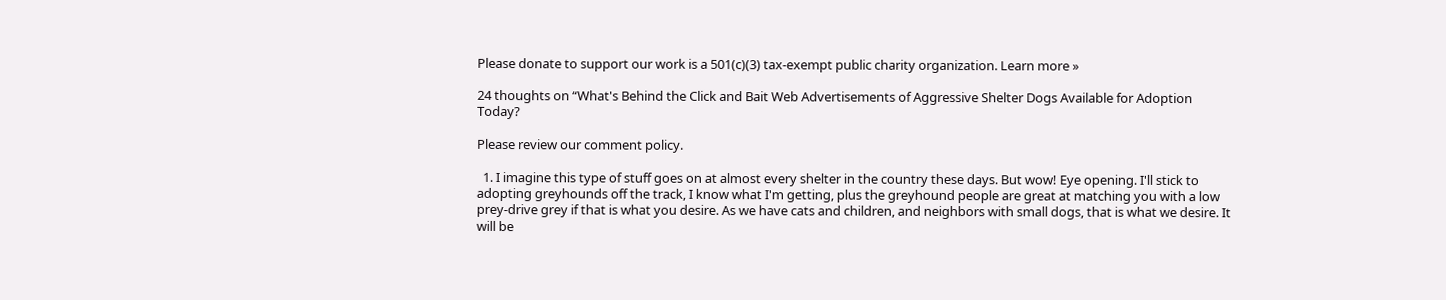Please donate to support our work is a 501(c)(3) tax-exempt public charity organization. Learn more »

24 thoughts on “What's Behind the Click and Bait Web Advertisements of Aggressive Shelter Dogs Available for Adoption Today?

Please review our comment policy.

  1. I imagine this type of stuff goes on at almost every shelter in the country these days. But wow! Eye opening. I'll stick to adopting greyhounds off the track, I know what I'm getting, plus the greyhound people are great at matching you with a low prey-drive grey if that is what you desire. As we have cats and children, and neighbors with small dogs, that is what we desire. It will be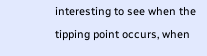interesting to see when the tipping point occurs, when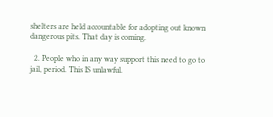shelters are held accountable for adopting out known dangerous pits. That day is coming.

  2. People who in any way support this need to go to jail, period. This IS unlawful.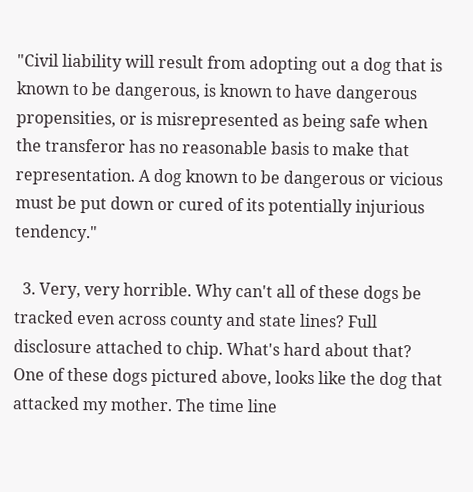"Civil liability will result from adopting out a dog that is known to be dangerous, is known to have dangerous propensities, or is misrepresented as being safe when the transferor has no reasonable basis to make that representation. A dog known to be dangerous or vicious must be put down or cured of its potentially injurious tendency."

  3. Very, very horrible. Why can't all of these dogs be tracked even across county and state lines? Full disclosure attached to chip. What's hard about that? One of these dogs pictured above, looks like the dog that attacked my mother. The time line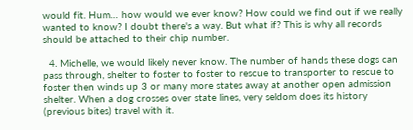would fit. Hum… how would we ever know? How could we find out if we really wanted to know? I doubt there's a way. But what if? This is why all records should be attached to their chip number.

  4. Michelle, we would likely never know. The number of hands these dogs can pass through, shelter to foster to foster to rescue to transporter to rescue to foster then winds up 3 or many more states away at another open admission shelter. When a dog crosses over state lines, very seldom does its history (previous bites) travel with it.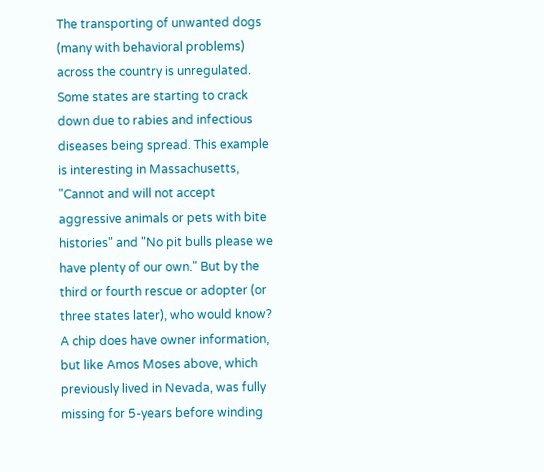The transporting of unwanted dogs (many with behavioral problems) across the country is unregulated. Some states are starting to crack down due to rabies and infectious diseases being spread. This example is interesting in Massachusetts, "Cannot and will not accept aggressive animals or pets with bite histories" and "No pit bulls please we have plenty of our own." But by the third or fourth rescue or adopter (or three states later), who would know? A chip does have owner information, but like Amos Moses above, which previously lived in Nevada, was fully missing for 5-years before winding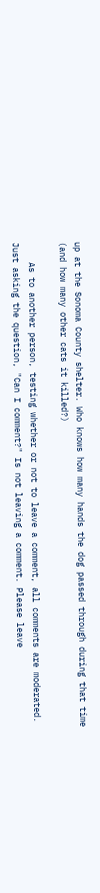up at the Sonoma County shelter. Who knows how many hands the dog passed through during that time (and how many other cats it killed?)

    As to another person, testing whether or not to leave a comment, all comments are moderated. Just asking the question, "Can I comment?" Is not leaving a comment. Please leave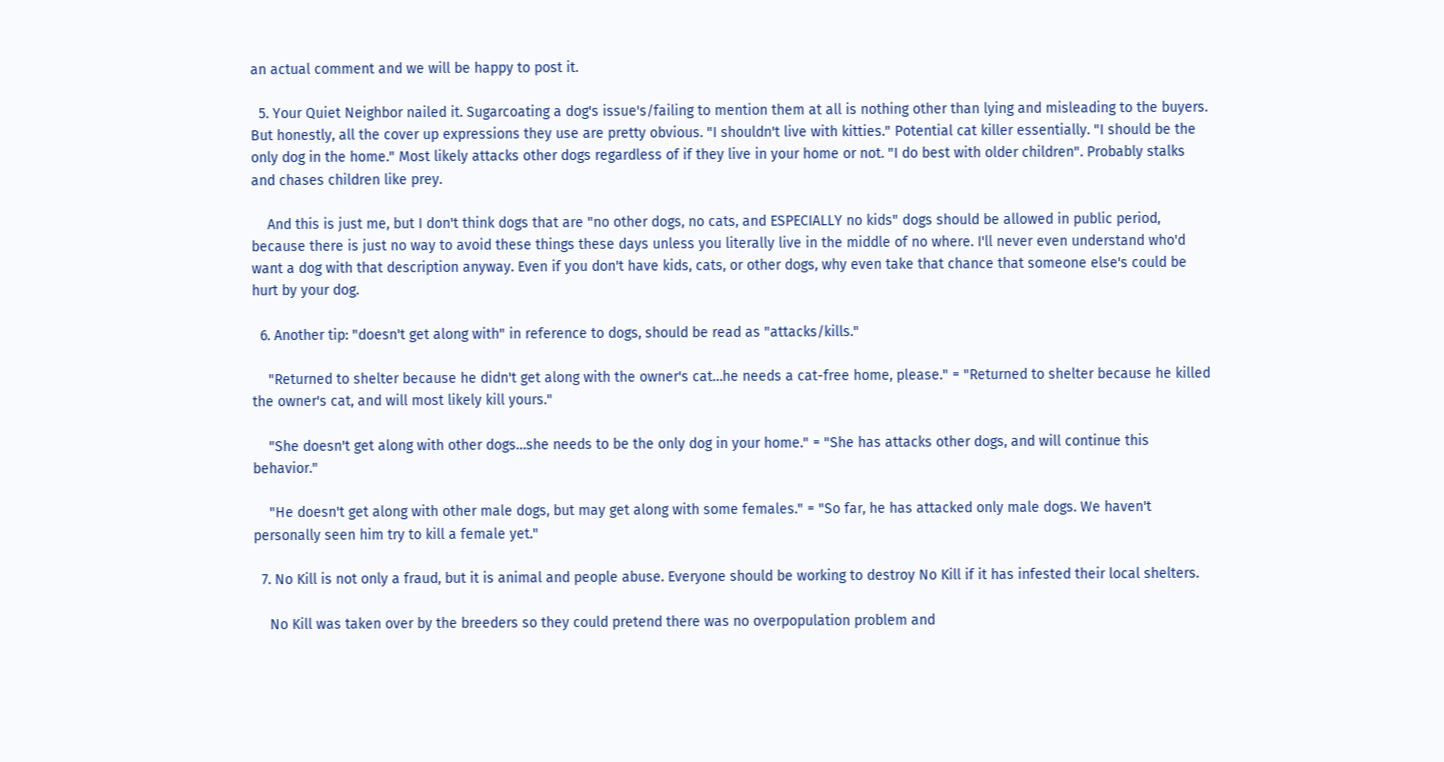an actual comment and we will be happy to post it.

  5. Your Quiet Neighbor nailed it. Sugarcoating a dog's issue's/failing to mention them at all is nothing other than lying and misleading to the buyers. But honestly, all the cover up expressions they use are pretty obvious. "I shouldn't live with kitties." Potential cat killer essentially. "I should be the only dog in the home." Most likely attacks other dogs regardless of if they live in your home or not. "I do best with older children". Probably stalks and chases children like prey.

    And this is just me, but I don't think dogs that are "no other dogs, no cats, and ESPECIALLY no kids" dogs should be allowed in public period, because there is just no way to avoid these things these days unless you literally live in the middle of no where. I'll never even understand who'd want a dog with that description anyway. Even if you don't have kids, cats, or other dogs, why even take that chance that someone else's could be hurt by your dog.

  6. Another tip: "doesn't get along with" in reference to dogs, should be read as "attacks/kills."

    "Returned to shelter because he didn't get along with the owner's cat…he needs a cat-free home, please." = "Returned to shelter because he killed the owner's cat, and will most likely kill yours."

    "She doesn't get along with other dogs…she needs to be the only dog in your home." = "She has attacks other dogs, and will continue this behavior."

    "He doesn't get along with other male dogs, but may get along with some females." = "So far, he has attacked only male dogs. We haven't personally seen him try to kill a female yet."

  7. No Kill is not only a fraud, but it is animal and people abuse. Everyone should be working to destroy No Kill if it has infested their local shelters.

    No Kill was taken over by the breeders so they could pretend there was no overpopulation problem and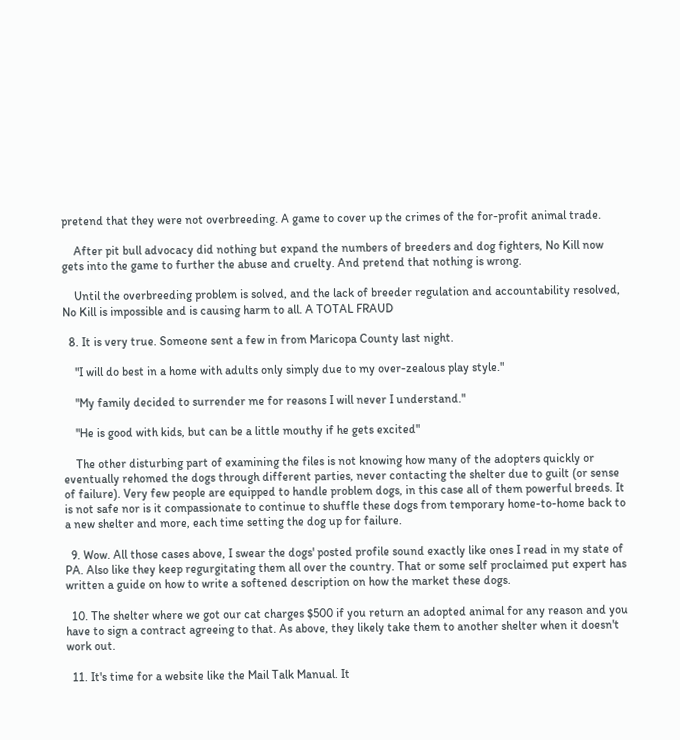pretend that they were not overbreeding. A game to cover up the crimes of the for-profit animal trade.

    After pit bull advocacy did nothing but expand the numbers of breeders and dog fighters, No Kill now gets into the game to further the abuse and cruelty. And pretend that nothing is wrong.

    Until the overbreeding problem is solved, and the lack of breeder regulation and accountability resolved, No Kill is impossible and is causing harm to all. A TOTAL FRAUD

  8. It is very true. Someone sent a few in from Maricopa County last night.

    "I will do best in a home with adults only simply due to my over-zealous play style."

    "My family decided to surrender me for reasons I will never I understand."

    "He is good with kids, but can be a little mouthy if he gets excited"

    The other disturbing part of examining the files is not knowing how many of the adopters quickly or eventually rehomed the dogs through different parties, never contacting the shelter due to guilt (or sense of failure). Very few people are equipped to handle problem dogs, in this case all of them powerful breeds. It is not safe nor is it compassionate to continue to shuffle these dogs from temporary home-to-home back to a new shelter and more, each time setting the dog up for failure.

  9. Wow. All those cases above, I swear the dogs' posted profile sound exactly like ones I read in my state of PA. Also like they keep regurgitating them all over the country. That or some self proclaimed put expert has written a guide on how to write a softened description on how the market these dogs.

  10. The shelter where we got our cat charges $500 if you return an adopted animal for any reason and you have to sign a contract agreeing to that. As above, they likely take them to another shelter when it doesn't work out.

  11. It's time for a website like the Mail Talk Manual. It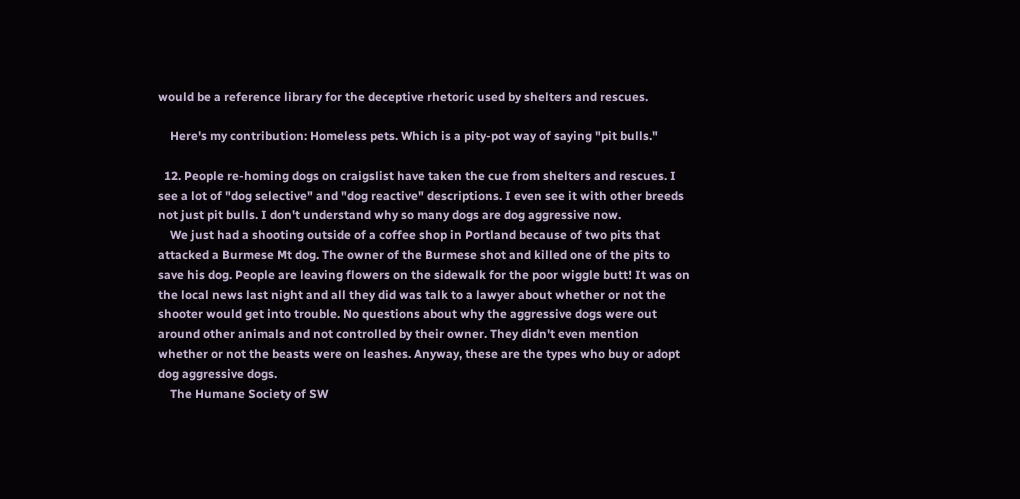would be a reference library for the deceptive rhetoric used by shelters and rescues.

    Here's my contribution: Homeless pets. Which is a pity-pot way of saying "pit bulls."

  12. People re-homing dogs on craigslist have taken the cue from shelters and rescues. I see a lot of "dog selective" and "dog reactive" descriptions. I even see it with other breeds not just pit bulls. I don't understand why so many dogs are dog aggressive now.
    We just had a shooting outside of a coffee shop in Portland because of two pits that attacked a Burmese Mt dog. The owner of the Burmese shot and killed one of the pits to save his dog. People are leaving flowers on the sidewalk for the poor wiggle butt! It was on the local news last night and all they did was talk to a lawyer about whether or not the shooter would get into trouble. No questions about why the aggressive dogs were out around other animals and not controlled by their owner. They didn't even mention whether or not the beasts were on leashes. Anyway, these are the types who buy or adopt dog aggressive dogs.
    The Humane Society of SW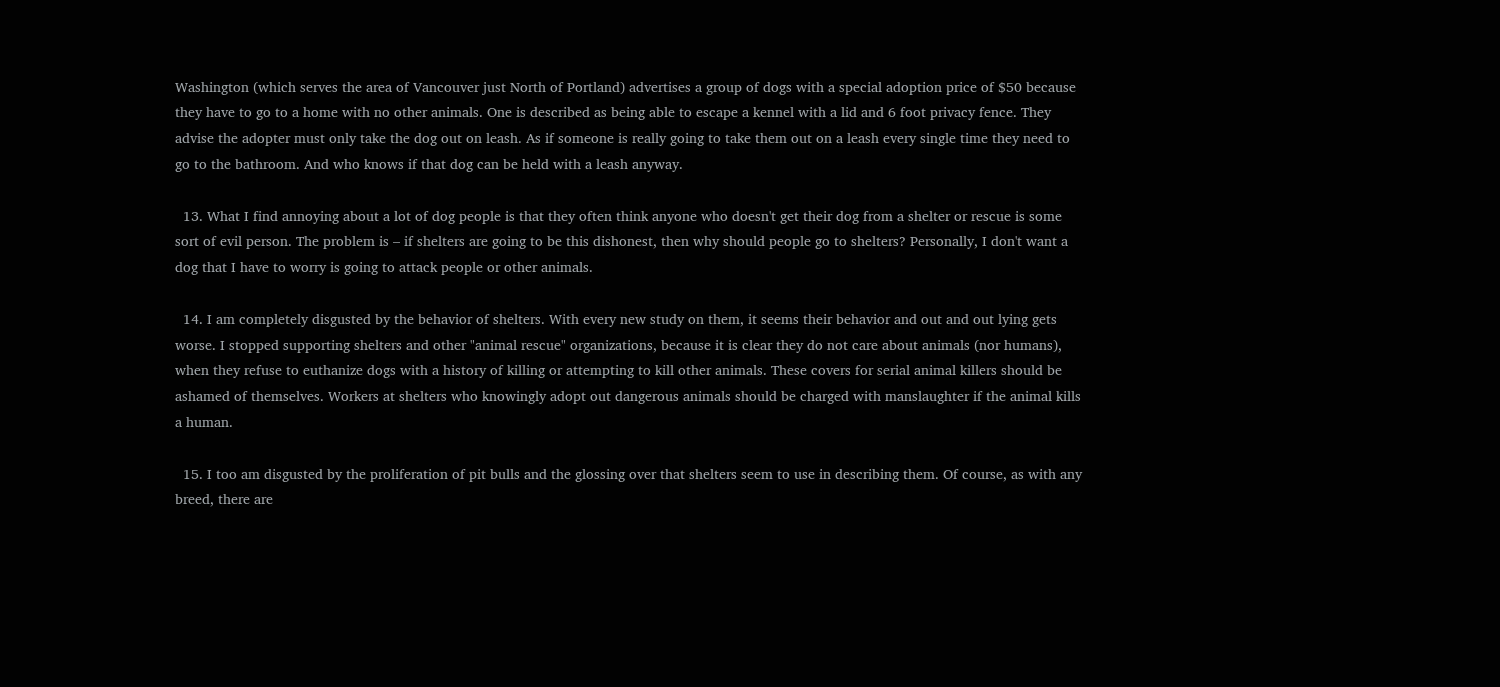Washington (which serves the area of Vancouver just North of Portland) advertises a group of dogs with a special adoption price of $50 because they have to go to a home with no other animals. One is described as being able to escape a kennel with a lid and 6 foot privacy fence. They advise the adopter must only take the dog out on leash. As if someone is really going to take them out on a leash every single time they need to go to the bathroom. And who knows if that dog can be held with a leash anyway.

  13. What I find annoying about a lot of dog people is that they often think anyone who doesn't get their dog from a shelter or rescue is some sort of evil person. The problem is – if shelters are going to be this dishonest, then why should people go to shelters? Personally, I don't want a dog that I have to worry is going to attack people or other animals.

  14. I am completely disgusted by the behavior of shelters. With every new study on them, it seems their behavior and out and out lying gets worse. I stopped supporting shelters and other "animal rescue" organizations, because it is clear they do not care about animals (nor humans), when they refuse to euthanize dogs with a history of killing or attempting to kill other animals. These covers for serial animal killers should be ashamed of themselves. Workers at shelters who knowingly adopt out dangerous animals should be charged with manslaughter if the animal kills a human.

  15. I too am disgusted by the proliferation of pit bulls and the glossing over that shelters seem to use in describing them. Of course, as with any breed, there are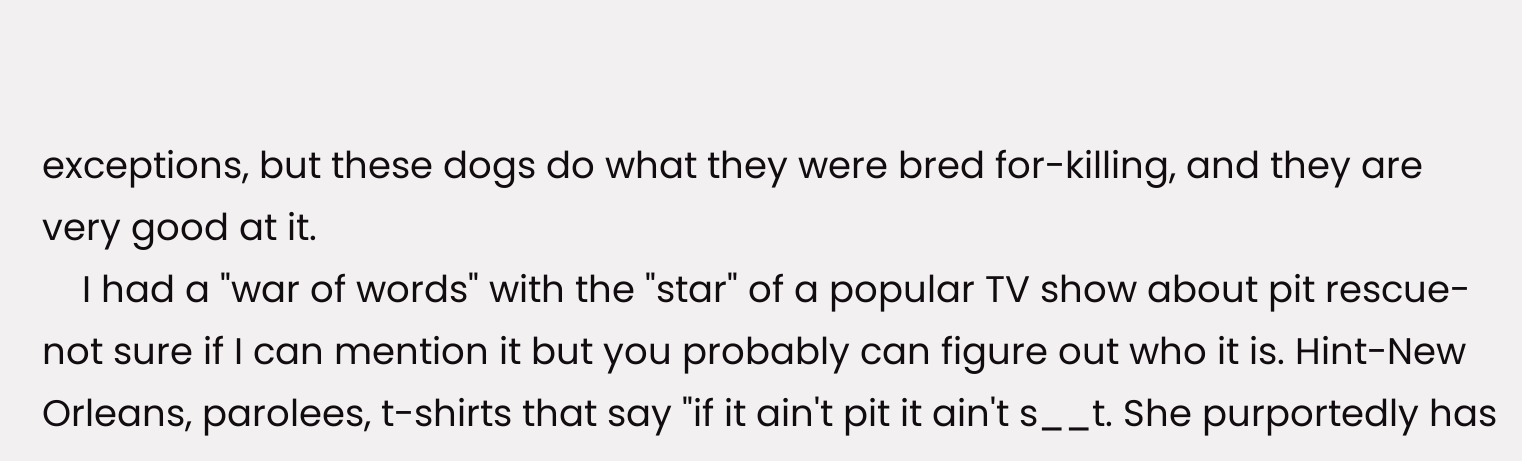exceptions, but these dogs do what they were bred for-killing, and they are very good at it.
    I had a "war of words" with the "star" of a popular TV show about pit rescue-not sure if I can mention it but you probably can figure out who it is. Hint-New Orleans, parolees, t-shirts that say "if it ain't pit it ain't s__t. She purportedly has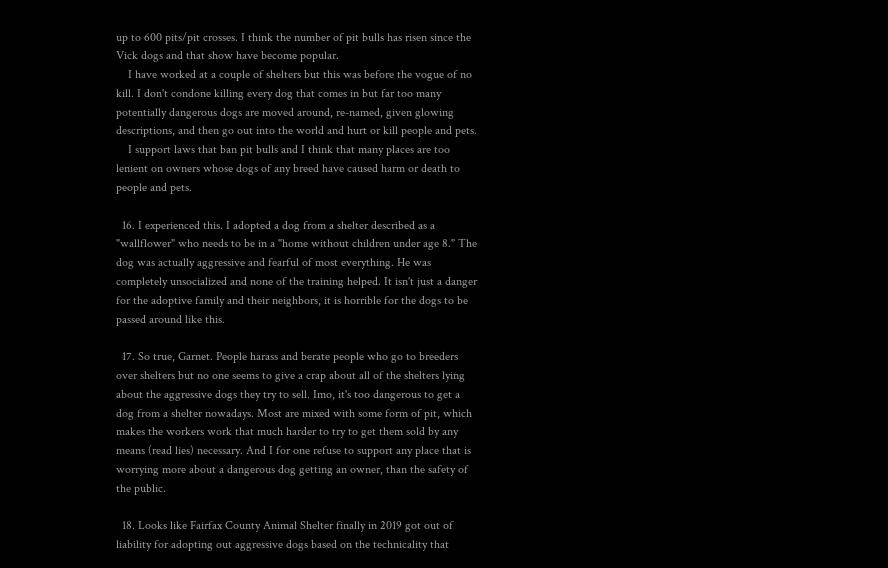up to 600 pits/pit crosses. I think the number of pit bulls has risen since the Vick dogs and that show have become popular.
    I have worked at a couple of shelters but this was before the vogue of no kill. I don't condone killing every dog that comes in but far too many potentially dangerous dogs are moved around, re-named, given glowing descriptions, and then go out into the world and hurt or kill people and pets.
    I support laws that ban pit bulls and I think that many places are too lenient on owners whose dogs of any breed have caused harm or death to people and pets.

  16. I experienced this. I adopted a dog from a shelter described as a "wallflower" who needs to be in a "home without children under age 8." The dog was actually aggressive and fearful of most everything. He was completely unsocialized and none of the training helped. It isn't just a danger for the adoptive family and their neighbors, it is horrible for the dogs to be passed around like this.

  17. So true, Garnet. People harass and berate people who go to breeders over shelters but no one seems to give a crap about all of the shelters lying about the aggressive dogs they try to sell. Imo, it's too dangerous to get a dog from a shelter nowadays. Most are mixed with some form of pit, which makes the workers work that much harder to try to get them sold by any means (read lies) necessary. And I for one refuse to support any place that is worrying more about a dangerous dog getting an owner, than the safety of the public.

  18. Looks like Fairfax County Animal Shelter finally in 2019 got out of liability for adopting out aggressive dogs based on the technicality that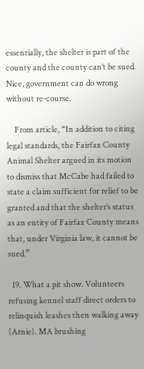essentially, the shelter is part of the county and the county can’t be sued. Nice, government can do wrong without re-course.

    From article, “In addition to citing legal standards, the Fairfax County Animal Shelter argued in its motion to dismiss that McCabe had failed to state a claim sufficient for relief to be granted and that the shelter’s status as an entity of Fairfax County means that, under Virginia law, it cannot be sued.”

  19. What a pit show. Volunteers refusing kennel staff direct orders to relinquish leashes then walking away (Arnie). MA brushing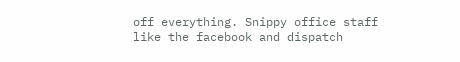off everything. Snippy office staff like the facebook and dispatch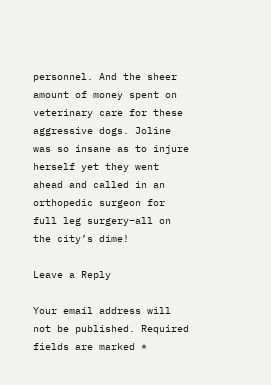personnel. And the sheer amount of money spent on veterinary care for these aggressive dogs. Joline was so insane as to injure herself yet they went ahead and called in an orthopedic surgeon for full leg surgery–all on the city’s dime!

Leave a Reply

Your email address will not be published. Required fields are marked *